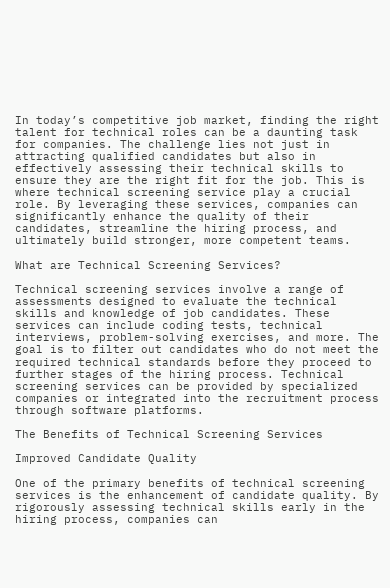In today’s competitive job market, finding the right talent for technical roles can be a daunting task for companies. The challenge lies not just in attracting qualified candidates but also in effectively assessing their technical skills to ensure they are the right fit for the job. This is where technical screening service play a crucial role. By leveraging these services, companies can significantly enhance the quality of their candidates, streamline the hiring process, and ultimately build stronger, more competent teams.

What are Technical Screening Services?

Technical screening services involve a range of assessments designed to evaluate the technical skills and knowledge of job candidates. These services can include coding tests, technical interviews, problem-solving exercises, and more. The goal is to filter out candidates who do not meet the required technical standards before they proceed to further stages of the hiring process. Technical screening services can be provided by specialized companies or integrated into the recruitment process through software platforms.

The Benefits of Technical Screening Services

Improved Candidate Quality

One of the primary benefits of technical screening services is the enhancement of candidate quality. By rigorously assessing technical skills early in the hiring process, companies can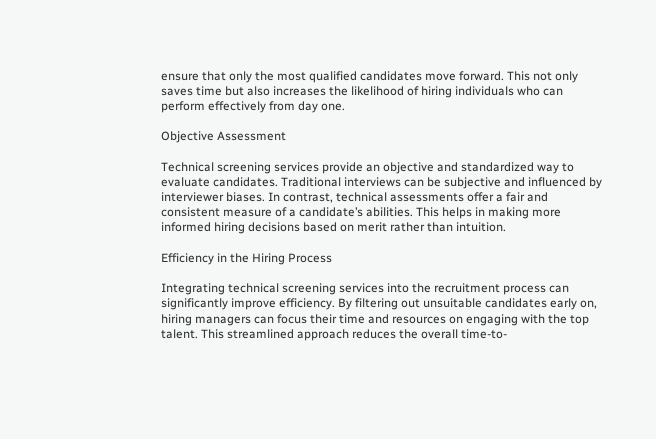ensure that only the most qualified candidates move forward. This not only saves time but also increases the likelihood of hiring individuals who can perform effectively from day one.

Objective Assessment

Technical screening services provide an objective and standardized way to evaluate candidates. Traditional interviews can be subjective and influenced by interviewer biases. In contrast, technical assessments offer a fair and consistent measure of a candidate’s abilities. This helps in making more informed hiring decisions based on merit rather than intuition.

Efficiency in the Hiring Process

Integrating technical screening services into the recruitment process can significantly improve efficiency. By filtering out unsuitable candidates early on, hiring managers can focus their time and resources on engaging with the top talent. This streamlined approach reduces the overall time-to-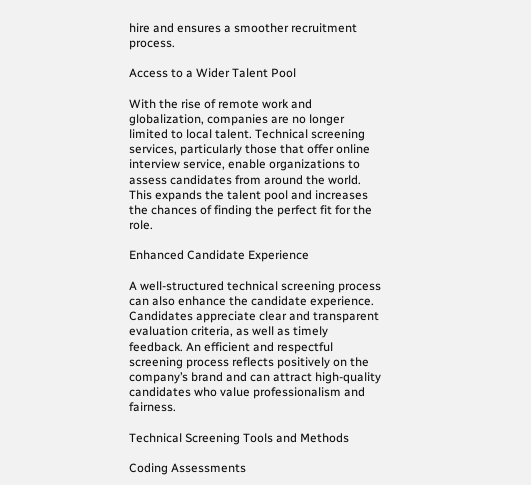hire and ensures a smoother recruitment process.

Access to a Wider Talent Pool

With the rise of remote work and globalization, companies are no longer limited to local talent. Technical screening services, particularly those that offer online interview service, enable organizations to assess candidates from around the world. This expands the talent pool and increases the chances of finding the perfect fit for the role.

Enhanced Candidate Experience

A well-structured technical screening process can also enhance the candidate experience. Candidates appreciate clear and transparent evaluation criteria, as well as timely feedback. An efficient and respectful screening process reflects positively on the company’s brand and can attract high-quality candidates who value professionalism and fairness.

Technical Screening Tools and Methods

Coding Assessments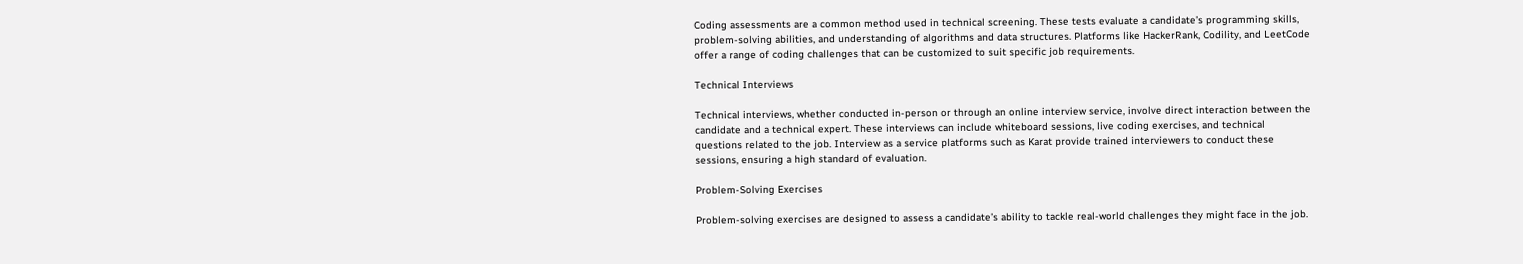Coding assessments are a common method used in technical screening. These tests evaluate a candidate’s programming skills, problem-solving abilities, and understanding of algorithms and data structures. Platforms like HackerRank, Codility, and LeetCode offer a range of coding challenges that can be customized to suit specific job requirements.

Technical Interviews

Technical interviews, whether conducted in-person or through an online interview service, involve direct interaction between the candidate and a technical expert. These interviews can include whiteboard sessions, live coding exercises, and technical questions related to the job. Interview as a service platforms such as Karat provide trained interviewers to conduct these sessions, ensuring a high standard of evaluation.

Problem-Solving Exercises

Problem-solving exercises are designed to assess a candidate’s ability to tackle real-world challenges they might face in the job.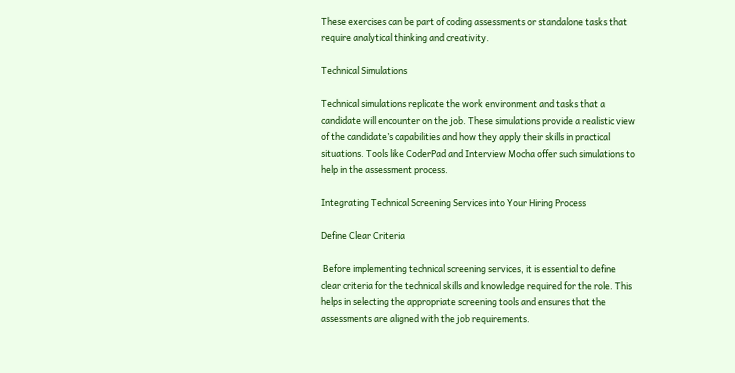These exercises can be part of coding assessments or standalone tasks that require analytical thinking and creativity.

Technical Simulations

Technical simulations replicate the work environment and tasks that a candidate will encounter on the job. These simulations provide a realistic view of the candidate’s capabilities and how they apply their skills in practical situations. Tools like CoderPad and Interview Mocha offer such simulations to help in the assessment process.

Integrating Technical Screening Services into Your Hiring Process

Define Clear Criteria

 Before implementing technical screening services, it is essential to define clear criteria for the technical skills and knowledge required for the role. This helps in selecting the appropriate screening tools and ensures that the assessments are aligned with the job requirements.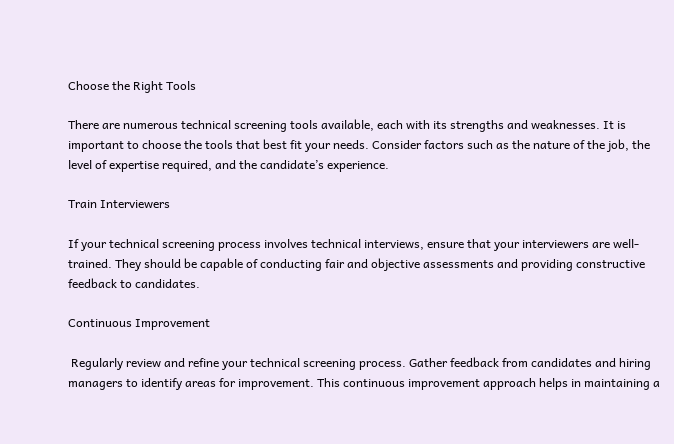Choose the Right Tools

There are numerous technical screening tools available, each with its strengths and weaknesses. It is important to choose the tools that best fit your needs. Consider factors such as the nature of the job, the level of expertise required, and the candidate’s experience.

Train Interviewers

If your technical screening process involves technical interviews, ensure that your interviewers are well-trained. They should be capable of conducting fair and objective assessments and providing constructive feedback to candidates.

Continuous Improvement

 Regularly review and refine your technical screening process. Gather feedback from candidates and hiring managers to identify areas for improvement. This continuous improvement approach helps in maintaining a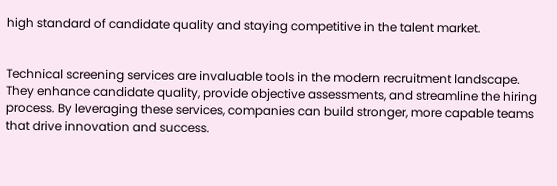high standard of candidate quality and staying competitive in the talent market.


Technical screening services are invaluable tools in the modern recruitment landscape. They enhance candidate quality, provide objective assessments, and streamline the hiring process. By leveraging these services, companies can build stronger, more capable teams that drive innovation and success.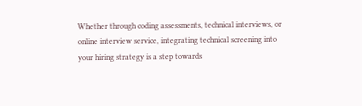Whether through coding assessments, technical interviews, or online interview service, integrating technical screening into your hiring strategy is a step towards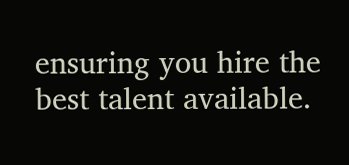ensuring you hire the best talent available.